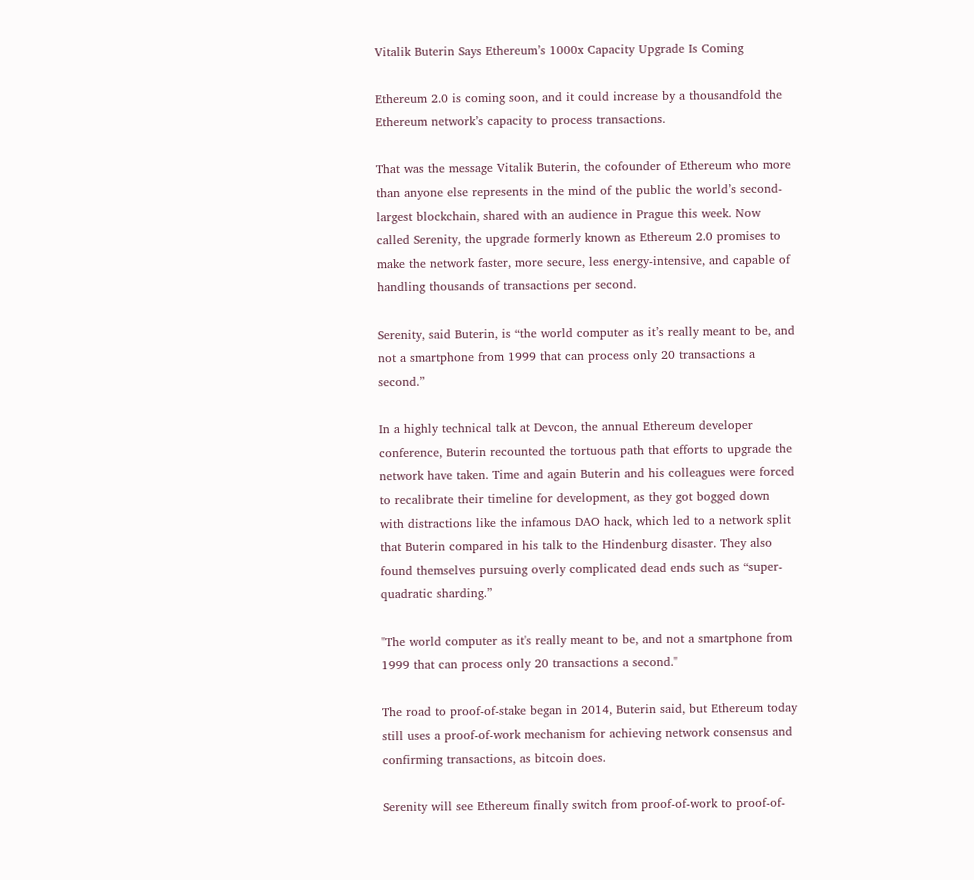Vitalik Buterin Says Ethereum’s 1000x Capacity Upgrade Is Coming

Ethereum 2.0 is coming soon, and it could increase by a thousandfold the Ethereum network’s capacity to process transactions.

That was the message Vitalik Buterin, the cofounder of Ethereum who more than anyone else represents in the mind of the public the world’s second-largest blockchain, shared with an audience in Prague this week. Now called Serenity, the upgrade formerly known as Ethereum 2.0 promises to make the network faster, more secure, less energy-intensive, and capable of handling thousands of transactions per second.

Serenity, said Buterin, is “the world computer as it’s really meant to be, and not a smartphone from 1999 that can process only 20 transactions a second.”

In a highly technical talk at Devcon, the annual Ethereum developer conference, Buterin recounted the tortuous path that efforts to upgrade the network have taken. Time and again Buterin and his colleagues were forced to recalibrate their timeline for development, as they got bogged down with distractions like the infamous DAO hack, which led to a network split that Buterin compared in his talk to the Hindenburg disaster. They also found themselves pursuing overly complicated dead ends such as “super-quadratic sharding.”

"The world computer as it's really meant to be, and not a smartphone from 1999 that can process only 20 transactions a second."

The road to proof-of-stake began in 2014, Buterin said, but Ethereum today still uses a proof-of-work mechanism for achieving network consensus and confirming transactions, as bitcoin does.

Serenity will see Ethereum finally switch from proof-of-work to proof-of-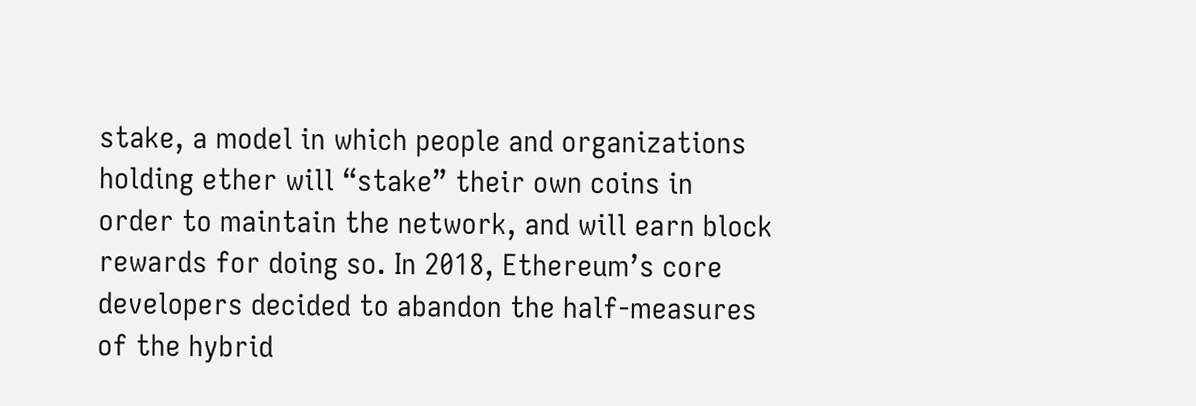stake, a model in which people and organizations holding ether will “stake” their own coins in order to maintain the network, and will earn block rewards for doing so. In 2018, Ethereum’s core developers decided to abandon the half-measures of the hybrid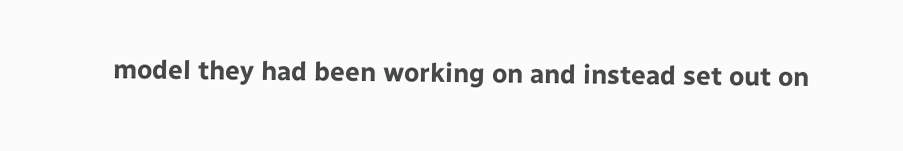model they had been working on and instead set out on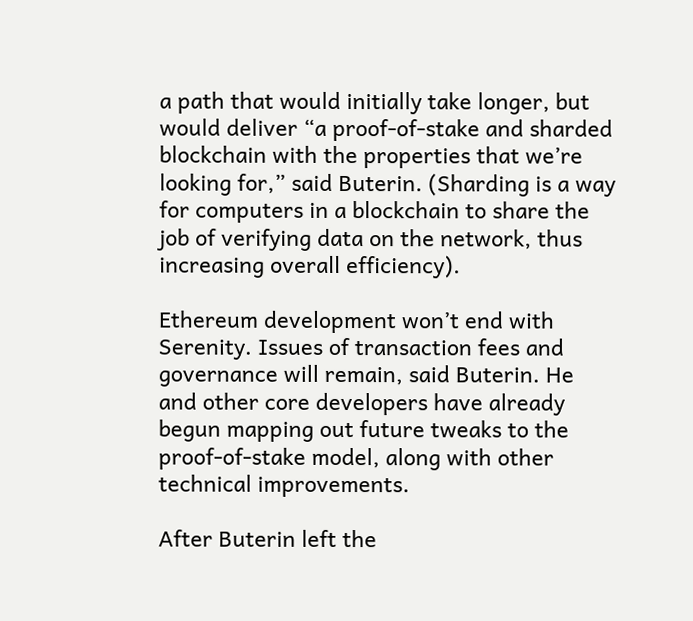a path that would initially take longer, but would deliver “a proof-of-stake and sharded blockchain with the properties that we’re looking for,” said Buterin. (Sharding is a way for computers in a blockchain to share the job of verifying data on the network, thus increasing overall efficiency).

Ethereum development won’t end with Serenity. Issues of transaction fees and governance will remain, said Buterin. He and other core developers have already begun mapping out future tweaks to the proof-of-stake model, along with other technical improvements.

After Buterin left the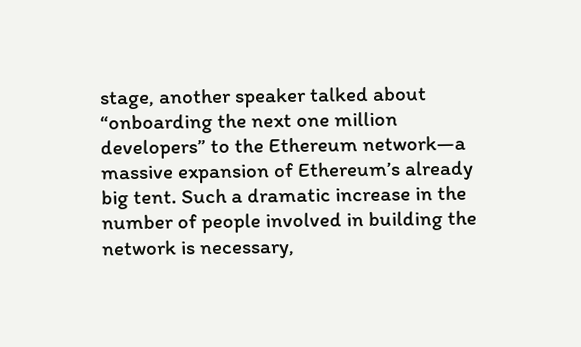stage, another speaker talked about “onboarding the next one million developers” to the Ethereum network—a massive expansion of Ethereum’s already big tent. Such a dramatic increase in the number of people involved in building the network is necessary,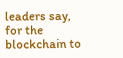leaders say, for the blockchain to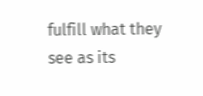fulfill what they see as its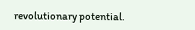revolutionary potential.